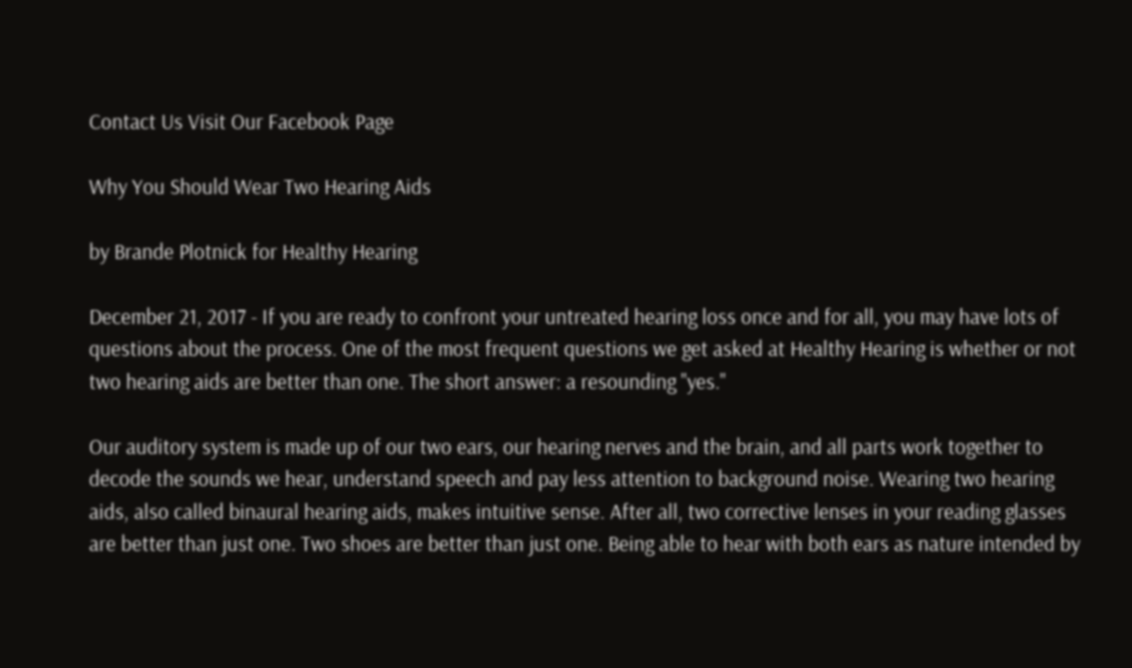Contact Us Visit Our Facebook Page

Why You Should Wear Two Hearing Aids

by Brande Plotnick for Healthy Hearing

December 21, 2017 - If you are ready to confront your untreated hearing loss once and for all, you may have lots of questions about the process. One of the most frequent questions we get asked at Healthy Hearing is whether or not two hearing aids are better than one. The short answer: a resounding "yes."

Our auditory system is made up of our two ears, our hearing nerves and the brain, and all parts work together to decode the sounds we hear, understand speech and pay less attention to background noise. Wearing two hearing aids, also called binaural hearing aids, makes intuitive sense. After all, two corrective lenses in your reading glasses are better than just one. Two shoes are better than just one. Being able to hear with both ears as nature intended by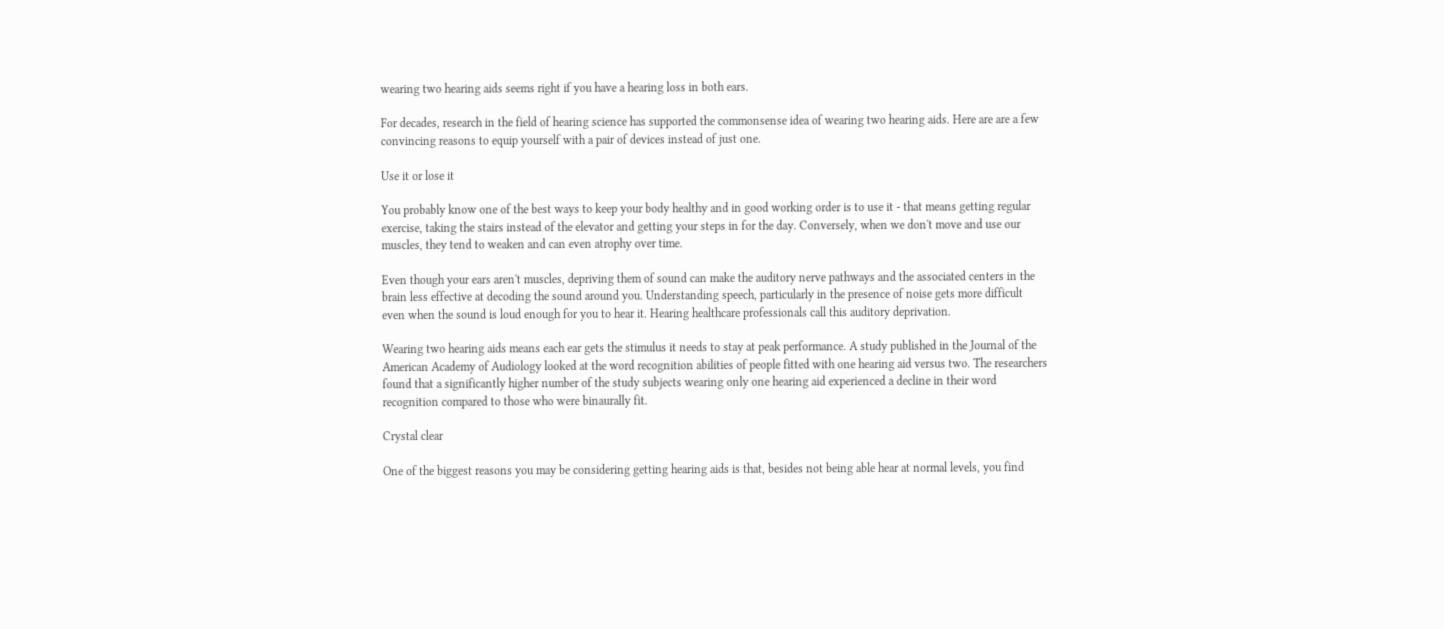wearing two hearing aids seems right if you have a hearing loss in both ears.

For decades, research in the field of hearing science has supported the commonsense idea of wearing two hearing aids. Here are are a few convincing reasons to equip yourself with a pair of devices instead of just one.

Use it or lose it

You probably know one of the best ways to keep your body healthy and in good working order is to use it - that means getting regular exercise, taking the stairs instead of the elevator and getting your steps in for the day. Conversely, when we don't move and use our muscles, they tend to weaken and can even atrophy over time.

Even though your ears aren't muscles, depriving them of sound can make the auditory nerve pathways and the associated centers in the brain less effective at decoding the sound around you. Understanding speech, particularly in the presence of noise gets more difficult even when the sound is loud enough for you to hear it. Hearing healthcare professionals call this auditory deprivation.

Wearing two hearing aids means each ear gets the stimulus it needs to stay at peak performance. A study published in the Journal of the American Academy of Audiology looked at the word recognition abilities of people fitted with one hearing aid versus two. The researchers found that a significantly higher number of the study subjects wearing only one hearing aid experienced a decline in their word recognition compared to those who were binaurally fit.

Crystal clear

One of the biggest reasons you may be considering getting hearing aids is that, besides not being able hear at normal levels, you find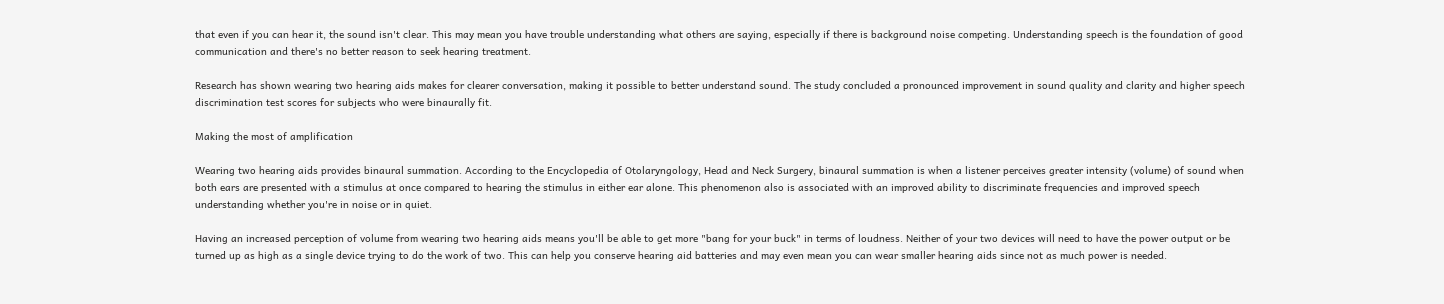that even if you can hear it, the sound isn't clear. This may mean you have trouble understanding what others are saying, especially if there is background noise competing. Understanding speech is the foundation of good communication and there's no better reason to seek hearing treatment.

Research has shown wearing two hearing aids makes for clearer conversation, making it possible to better understand sound. The study concluded a pronounced improvement in sound quality and clarity and higher speech discrimination test scores for subjects who were binaurally fit.

Making the most of amplification

Wearing two hearing aids provides binaural summation. According to the Encyclopedia of Otolaryngology, Head and Neck Surgery, binaural summation is when a listener perceives greater intensity (volume) of sound when both ears are presented with a stimulus at once compared to hearing the stimulus in either ear alone. This phenomenon also is associated with an improved ability to discriminate frequencies and improved speech understanding whether you're in noise or in quiet.

Having an increased perception of volume from wearing two hearing aids means you'll be able to get more "bang for your buck" in terms of loudness. Neither of your two devices will need to have the power output or be turned up as high as a single device trying to do the work of two. This can help you conserve hearing aid batteries and may even mean you can wear smaller hearing aids since not as much power is needed.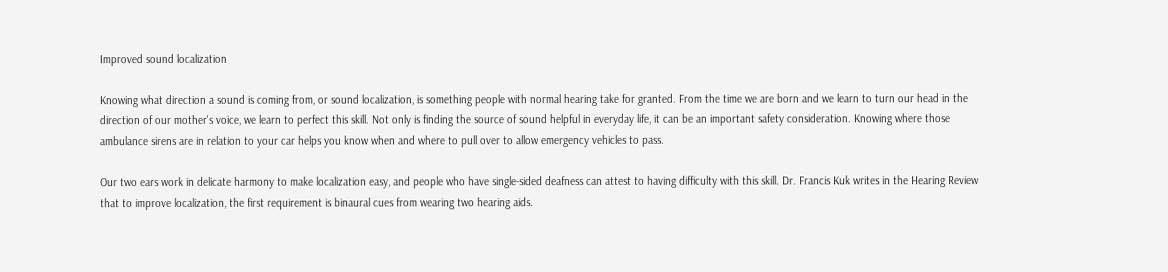Improved sound localization

Knowing what direction a sound is coming from, or sound localization, is something people with normal hearing take for granted. From the time we are born and we learn to turn our head in the direction of our mother's voice, we learn to perfect this skill. Not only is finding the source of sound helpful in everyday life, it can be an important safety consideration. Knowing where those ambulance sirens are in relation to your car helps you know when and where to pull over to allow emergency vehicles to pass.

Our two ears work in delicate harmony to make localization easy, and people who have single-sided deafness can attest to having difficulty with this skill. Dr. Francis Kuk writes in the Hearing Review that to improve localization, the first requirement is binaural cues from wearing two hearing aids.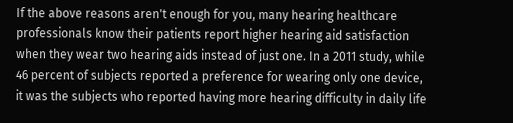If the above reasons aren't enough for you, many hearing healthcare professionals know their patients report higher hearing aid satisfaction when they wear two hearing aids instead of just one. In a 2011 study, while 46 percent of subjects reported a preference for wearing only one device, it was the subjects who reported having more hearing difficulty in daily life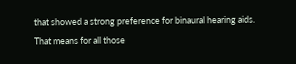that showed a strong preference for binaural hearing aids. That means for all those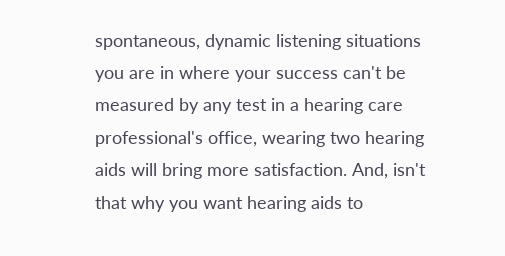spontaneous, dynamic listening situations you are in where your success can't be measured by any test in a hearing care professional's office, wearing two hearing aids will bring more satisfaction. And, isn't that why you want hearing aids to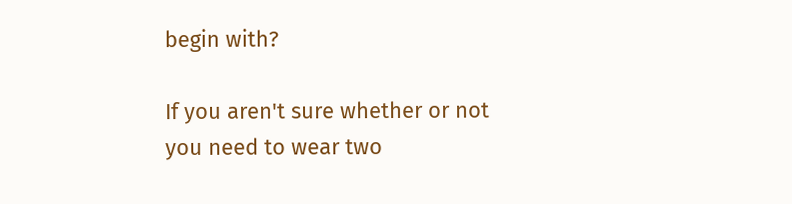begin with?

If you aren't sure whether or not you need to wear two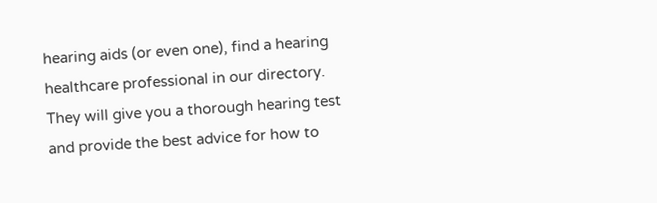hearing aids (or even one), find a hearing healthcare professional in our directory. They will give you a thorough hearing test and provide the best advice for how to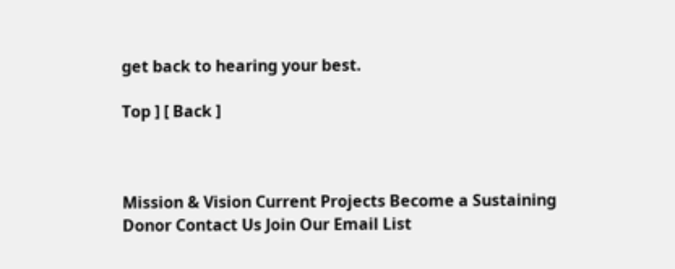get back to hearing your best.

Top ] [ Back ]



Mission & Vision Current Projects Become a Sustaining Donor Contact Us Join Our Email List